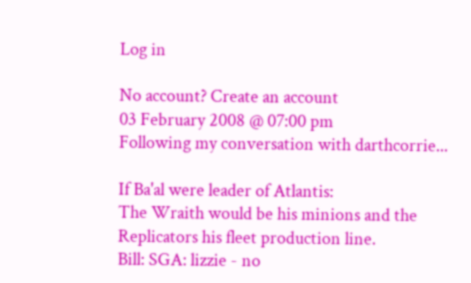Log in

No account? Create an account
03 February 2008 @ 07:00 pm
Following my conversation with darthcorrie...

If Ba'al were leader of Atlantis:
The Wraith would be his minions and the Replicators his fleet production line.
Bill: SGA: lizzie - no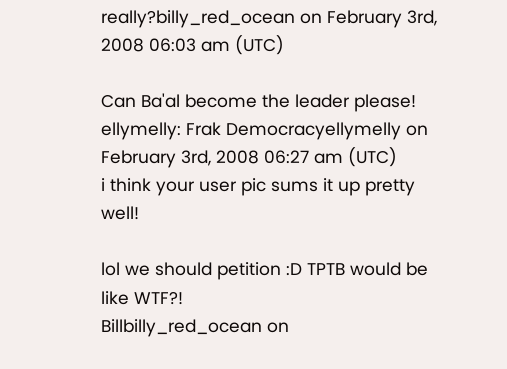really?billy_red_ocean on February 3rd, 2008 06:03 am (UTC)

Can Ba'al become the leader please!
ellymelly: Frak Democracyellymelly on February 3rd, 2008 06:27 am (UTC)
i think your user pic sums it up pretty well!

lol we should petition :D TPTB would be like WTF?!
Billbilly_red_ocean on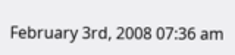February 3rd, 2008 07:36 am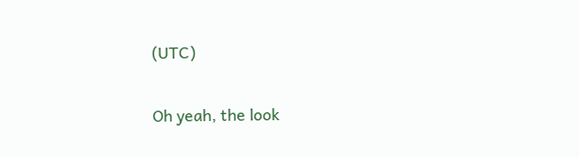(UTC)

Oh yeah, the look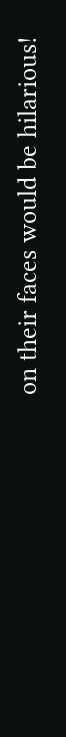on their faces would be hilarious!